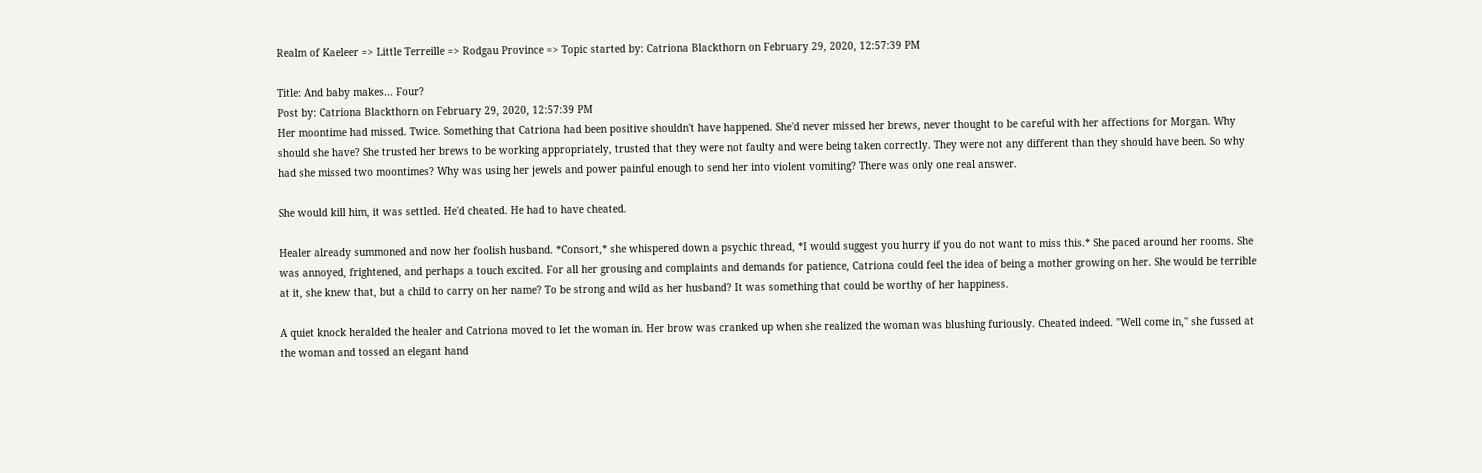Realm of Kaeleer => Little Terreille => Rodgau Province => Topic started by: Catriona Blackthorn on February 29, 2020, 12:57:39 PM

Title: And baby makes... Four?
Post by: Catriona Blackthorn on February 29, 2020, 12:57:39 PM
Her moontime had missed. Twice. Something that Catriona had been positive shouldn't have happened. She'd never missed her brews, never thought to be careful with her affections for Morgan. Why should she have? She trusted her brews to be working appropriately, trusted that they were not faulty and were being taken correctly. They were not any different than they should have been. So why had she missed two moontimes? Why was using her jewels and power painful enough to send her into violent vomiting? There was only one real answer.

She would kill him, it was settled. He'd cheated. He had to have cheated.

Healer already summoned and now her foolish husband. *Consort,* she whispered down a psychic thread, *I would suggest you hurry if you do not want to miss this.* She paced around her rooms. She was annoyed, frightened, and perhaps a touch excited. For all her grousing and complaints and demands for patience, Catriona could feel the idea of being a mother growing on her. She would be terrible at it, she knew that, but a child to carry on her name? To be strong and wild as her husband? It was something that could be worthy of her happiness.

A quiet knock heralded the healer and Catriona moved to let the woman in. Her brow was cranked up when she realized the woman was blushing furiously. Cheated indeed. "Well come in," she fussed at the woman and tossed an elegant hand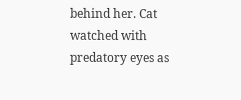behind her. Cat watched with predatory eyes as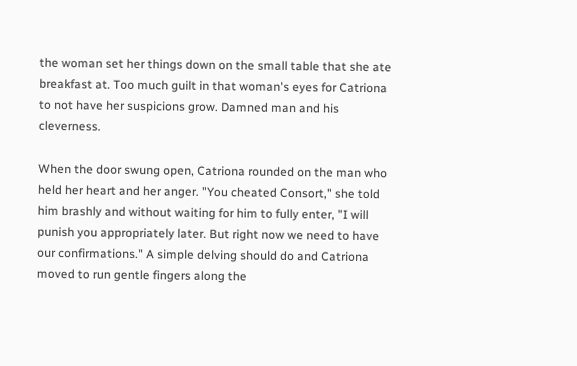the woman set her things down on the small table that she ate breakfast at. Too much guilt in that woman's eyes for Catriona to not have her suspicions grow. Damned man and his cleverness.

When the door swung open, Catriona rounded on the man who held her heart and her anger. "You cheated Consort," she told him brashly and without waiting for him to fully enter, "I will punish you appropriately later. But right now we need to have our confirmations." A simple delving should do and Catriona moved to run gentle fingers along the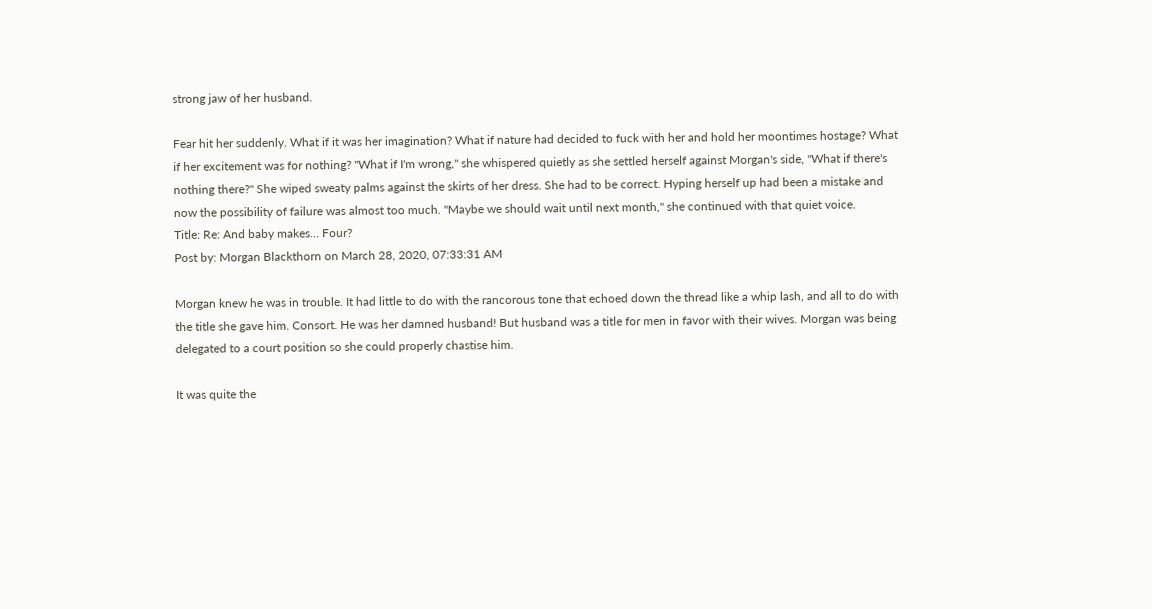strong jaw of her husband.

Fear hit her suddenly. What if it was her imagination? What if nature had decided to fuck with her and hold her moontimes hostage? What if her excitement was for nothing? "What if I'm wrong," she whispered quietly as she settled herself against Morgan's side, "What if there's nothing there?" She wiped sweaty palms against the skirts of her dress. She had to be correct. Hyping herself up had been a mistake and now the possibility of failure was almost too much. "Maybe we should wait until next month," she continued with that quiet voice.
Title: Re: And baby makes... Four?
Post by: Morgan Blackthorn on March 28, 2020, 07:33:31 AM

Morgan knew he was in trouble. It had little to do with the rancorous tone that echoed down the thread like a whip lash, and all to do with the title she gave him. Consort. He was her damned husband! But husband was a title for men in favor with their wives. Morgan was being delegated to a court position so she could properly chastise him.

It was quite the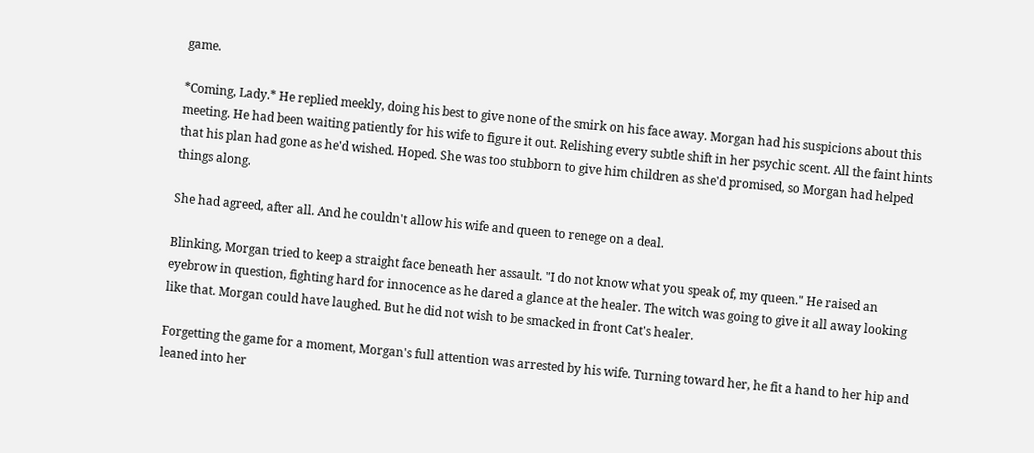game.

*Coming, Lady.* He replied meekly, doing his best to give none of the smirk on his face away. Morgan had his suspicions about this meeting. He had been waiting patiently for his wife to figure it out. Relishing every subtle shift in her psychic scent. All the faint hints that his plan had gone as he'd wished. Hoped. She was too stubborn to give him children as she'd promised, so Morgan had helped things along.

She had agreed, after all. And he couldn't allow his wife and queen to renege on a deal.

Blinking, Morgan tried to keep a straight face beneath her assault. "I do not know what you speak of, my queen." He raised an eyebrow in question, fighting hard for innocence as he dared a glance at the healer. The witch was going to give it all away looking like that. Morgan could have laughed. But he did not wish to be smacked in front Cat's healer.

Forgetting the game for a moment, Morgan's full attention was arrested by his wife. Turning toward her, he fit a hand to her hip and leaned into her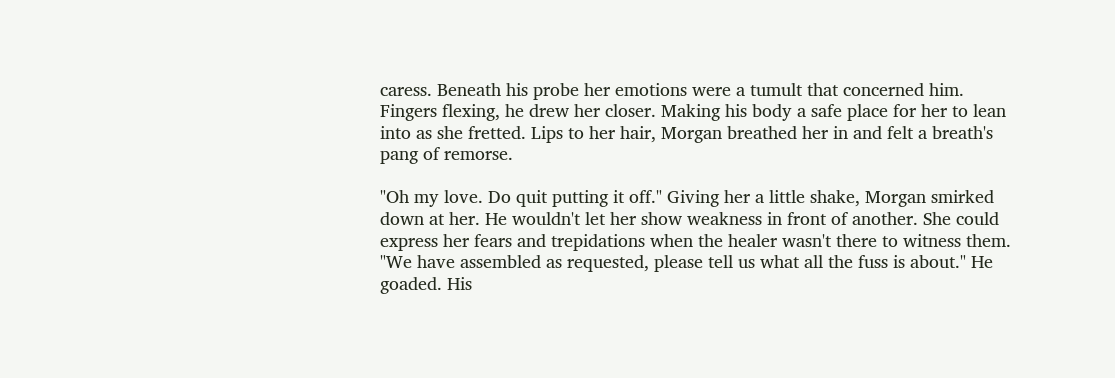caress. Beneath his probe her emotions were a tumult that concerned him. Fingers flexing, he drew her closer. Making his body a safe place for her to lean into as she fretted. Lips to her hair, Morgan breathed her in and felt a breath's pang of remorse.

"Oh my love. Do quit putting it off." Giving her a little shake, Morgan smirked down at her. He wouldn't let her show weakness in front of another. She could express her fears and trepidations when the healer wasn't there to witness them. "We have assembled as requested, please tell us what all the fuss is about." He goaded. His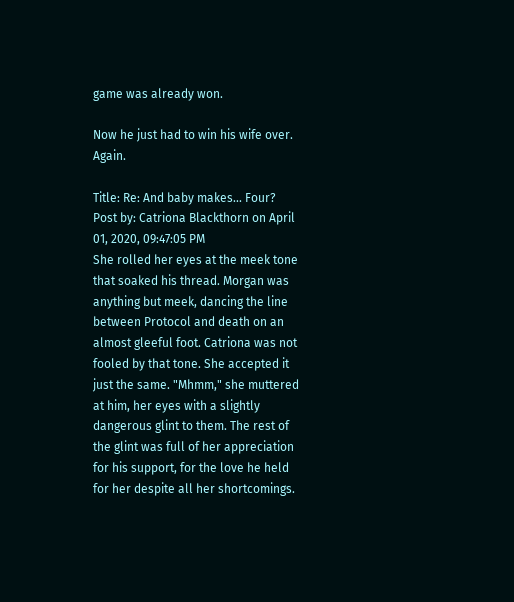game was already won.

Now he just had to win his wife over. Again.

Title: Re: And baby makes... Four?
Post by: Catriona Blackthorn on April 01, 2020, 09:47:05 PM
She rolled her eyes at the meek tone that soaked his thread. Morgan was anything but meek, dancing the line between Protocol and death on an almost gleeful foot. Catriona was not fooled by that tone. She accepted it just the same. "Mhmm," she muttered at him, her eyes with a slightly dangerous glint to them. The rest of the glint was full of her appreciation for his support, for the love he held for her despite all her shortcomings.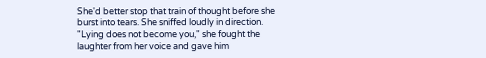She'd better stop that train of thought before she burst into tears. She sniffed loudly in direction. "Lying does not become you," she fought the laughter from her voice and gave him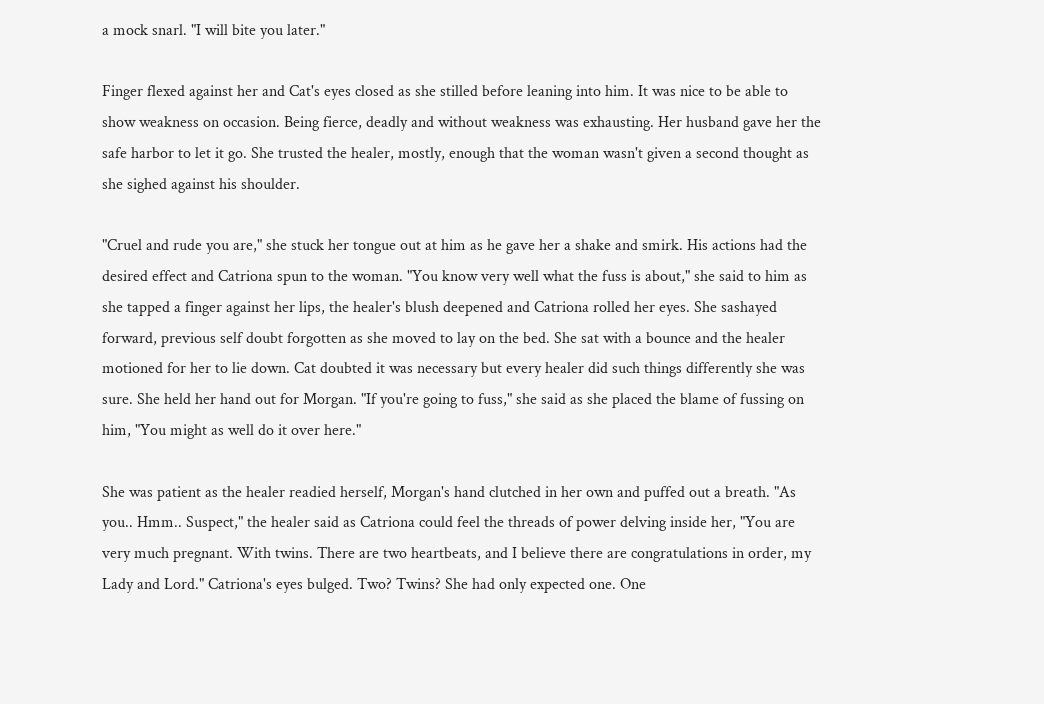a mock snarl. "I will bite you later."

Finger flexed against her and Cat's eyes closed as she stilled before leaning into him. It was nice to be able to show weakness on occasion. Being fierce, deadly and without weakness was exhausting. Her husband gave her the safe harbor to let it go. She trusted the healer, mostly, enough that the woman wasn't given a second thought as she sighed against his shoulder.

"Cruel and rude you are," she stuck her tongue out at him as he gave her a shake and smirk. His actions had the desired effect and Catriona spun to the woman. "You know very well what the fuss is about," she said to him as she tapped a finger against her lips, the healer's blush deepened and Catriona rolled her eyes. She sashayed forward, previous self doubt forgotten as she moved to lay on the bed. She sat with a bounce and the healer motioned for her to lie down. Cat doubted it was necessary but every healer did such things differently she was sure. She held her hand out for Morgan. "If you're going to fuss," she said as she placed the blame of fussing on him, "You might as well do it over here."

She was patient as the healer readied herself, Morgan's hand clutched in her own and puffed out a breath. "As you.. Hmm.. Suspect," the healer said as Catriona could feel the threads of power delving inside her, "You are very much pregnant. With twins. There are two heartbeats, and I believe there are congratulations in order, my Lady and Lord." Catriona's eyes bulged. Two? Twins? She had only expected one. One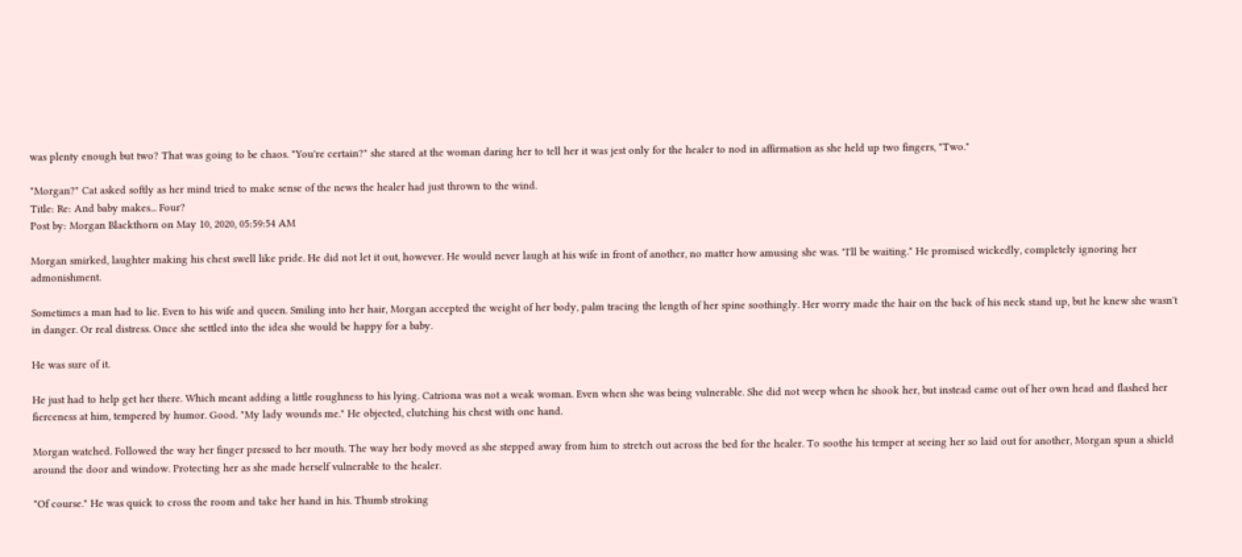was plenty enough but two? That was going to be chaos. "You're certain?" she stared at the woman daring her to tell her it was jest only for the healer to nod in affirmation as she held up two fingers, "Two."

"Morgan?" Cat asked softly as her mind tried to make sense of the news the healer had just thrown to the wind.
Title: Re: And baby makes... Four?
Post by: Morgan Blackthorn on May 10, 2020, 05:59:54 AM

Morgan smirked, laughter making his chest swell like pride. He did not let it out, however. He would never laugh at his wife in front of another, no matter how amusing she was. "I'll be waiting." He promised wickedly, completely ignoring her admonishment.

Sometimes a man had to lie. Even to his wife and queen. Smiling into her hair, Morgan accepted the weight of her body, palm tracing the length of her spine soothingly. Her worry made the hair on the back of his neck stand up, but he knew she wasn't in danger. Or real distress. Once she settled into the idea she would be happy for a baby.

He was sure of it.

He just had to help get her there. Which meant adding a little roughness to his lying. Catriona was not a weak woman. Even when she was being vulnerable. She did not weep when he shook her, but instead came out of her own head and flashed her fierceness at him, tempered by humor. Good. "My lady wounds me." He objected, clutching his chest with one hand.

Morgan watched. Followed the way her finger pressed to her mouth. The way her body moved as she stepped away from him to stretch out across the bed for the healer. To soothe his temper at seeing her so laid out for another, Morgan spun a shield around the door and window. Protecting her as she made herself vulnerable to the healer.

"Of course." He was quick to cross the room and take her hand in his. Thumb stroking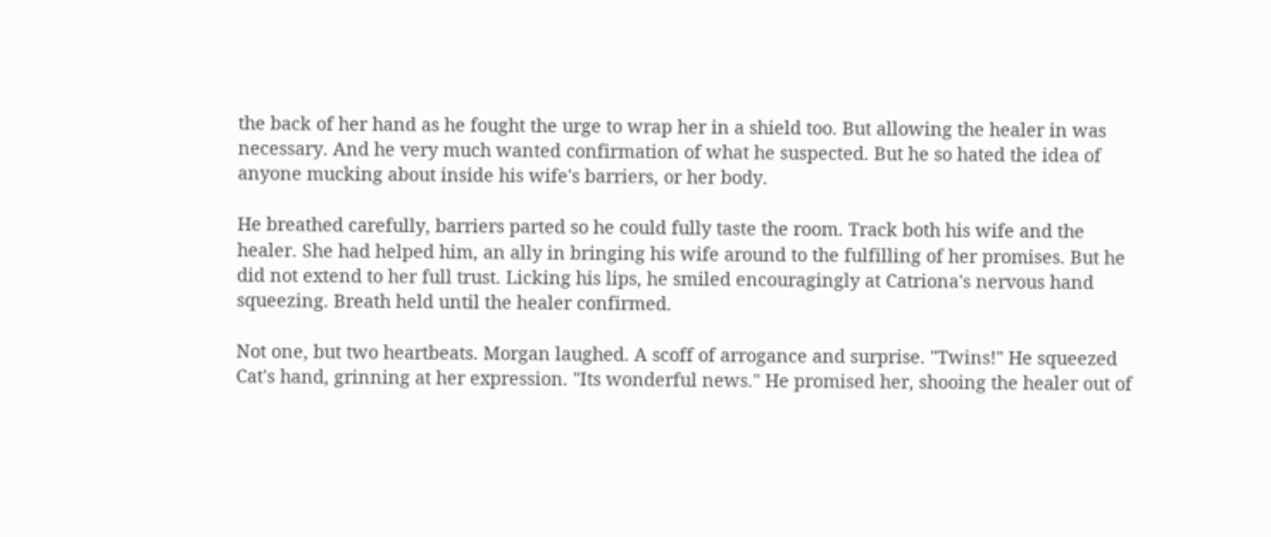the back of her hand as he fought the urge to wrap her in a shield too. But allowing the healer in was necessary. And he very much wanted confirmation of what he suspected. But he so hated the idea of anyone mucking about inside his wife's barriers, or her body.

He breathed carefully, barriers parted so he could fully taste the room. Track both his wife and the healer. She had helped him, an ally in bringing his wife around to the fulfilling of her promises. But he did not extend to her full trust. Licking his lips, he smiled encouragingly at Catriona's nervous hand squeezing. Breath held until the healer confirmed.

Not one, but two heartbeats. Morgan laughed. A scoff of arrogance and surprise. "Twins!" He squeezed Cat's hand, grinning at her expression. "Its wonderful news." He promised her, shooing the healer out of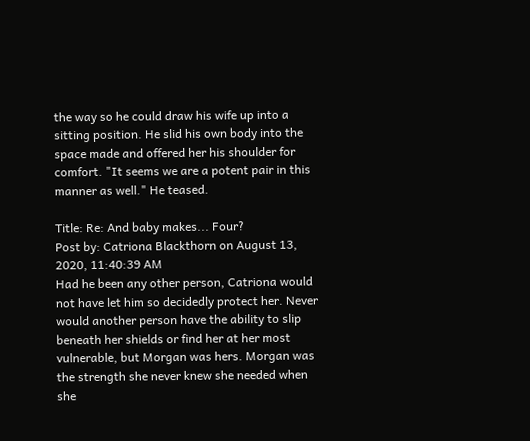the way so he could draw his wife up into a sitting position. He slid his own body into the space made and offered her his shoulder for comfort. "It seems we are a potent pair in this manner as well." He teased.

Title: Re: And baby makes... Four?
Post by: Catriona Blackthorn on August 13, 2020, 11:40:39 AM
Had he been any other person, Catriona would not have let him so decidedly protect her. Never would another person have the ability to slip beneath her shields or find her at her most vulnerable, but Morgan was hers. Morgan was the strength she never knew she needed when she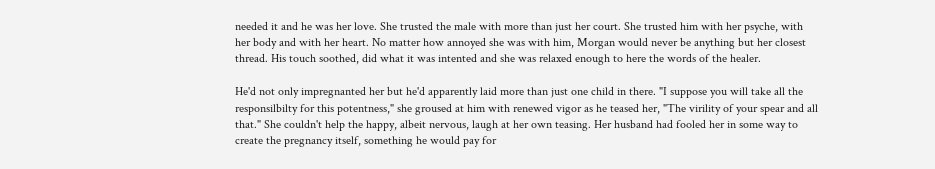needed it and he was her love. She trusted the male with more than just her court. She trusted him with her psyche, with her body and with her heart. No matter how annoyed she was with him, Morgan would never be anything but her closest thread. His touch soothed, did what it was intented and she was relaxed enough to here the words of the healer.

He'd not only impregnanted her but he'd apparently laid more than just one child in there. "I suppose you will take all the responsilbilty for this potentness," she groused at him with renewed vigor as he teased her, "The virility of your spear and all that." She couldn't help the happy, albeit nervous, laugh at her own teasing. Her husband had fooled her in some way to create the pregnancy itself, something he would pay for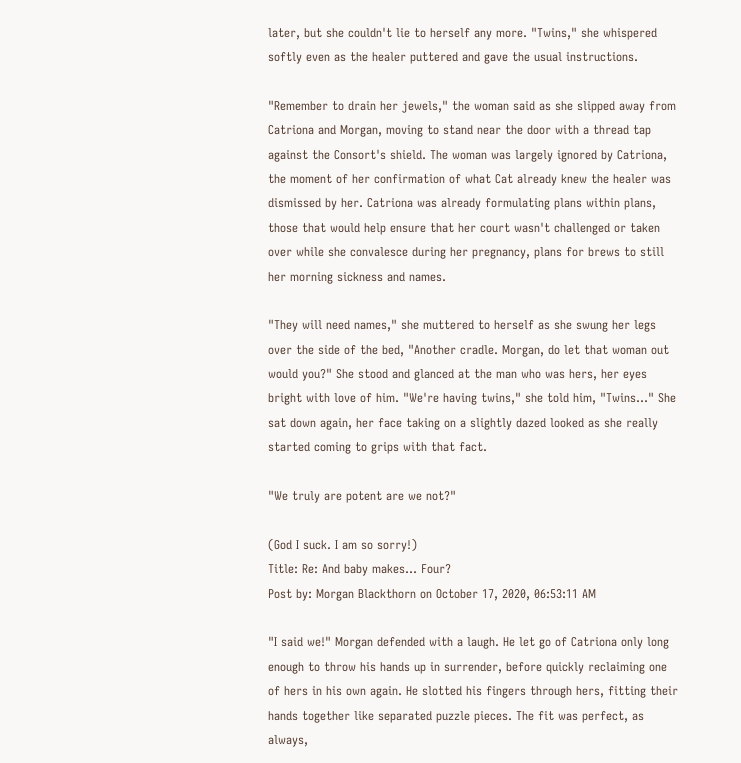later, but she couldn't lie to herself any more. "Twins," she whispered softly even as the healer puttered and gave the usual instructions.

"Remember to drain her jewels," the woman said as she slipped away from Catriona and Morgan, moving to stand near the door with a thread tap against the Consort's shield. The woman was largely ignored by Catriona, the moment of her confirmation of what Cat already knew the healer was dismissed by her. Catriona was already formulating plans within plans, those that would help ensure that her court wasn't challenged or taken over while she convalesce during her pregnancy, plans for brews to still her morning sickness and names.

"They will need names," she muttered to herself as she swung her legs over the side of the bed, "Another cradle. Morgan, do let that woman out would you?" She stood and glanced at the man who was hers, her eyes bright with love of him. "We're having twins," she told him, "Twins..." She sat down again, her face taking on a slightly dazed looked as she really started coming to grips with that fact.

"We truly are potent are we not?"

(God I suck. I am so sorry!)
Title: Re: And baby makes... Four?
Post by: Morgan Blackthorn on October 17, 2020, 06:53:11 AM

"I said we!" Morgan defended with a laugh. He let go of Catriona only long enough to throw his hands up in surrender, before quickly reclaiming one of hers in his own again. He slotted his fingers through hers, fitting their hands together like separated puzzle pieces. The fit was perfect, as always,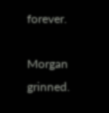forever.

Morgan grinned.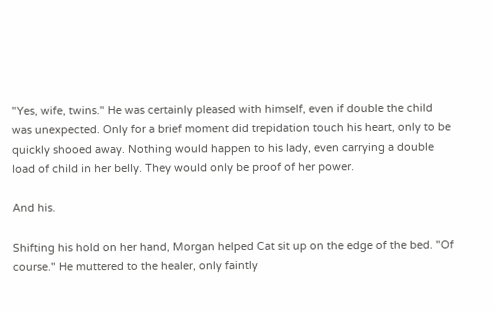"Yes, wife, twins." He was certainly pleased with himself, even if double the child was unexpected. Only for a brief moment did trepidation touch his heart, only to be quickly shooed away. Nothing would happen to his lady, even carrying a double load of child in her belly. They would only be proof of her power.

And his.

Shifting his hold on her hand, Morgan helped Cat sit up on the edge of the bed. "Of course." He muttered to the healer, only faintly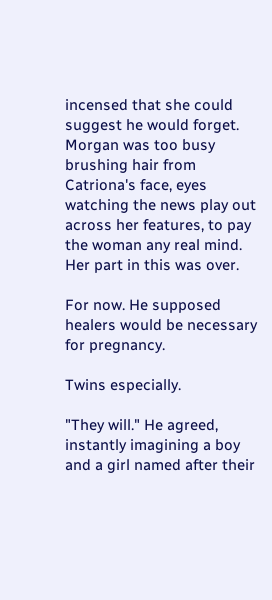incensed that she could suggest he would forget. Morgan was too busy brushing hair from Catriona's face, eyes watching the news play out across her features, to pay the woman any real mind. Her part in this was over.

For now. He supposed healers would be necessary for pregnancy.

Twins especially.

"They will." He agreed, instantly imagining a boy and a girl named after their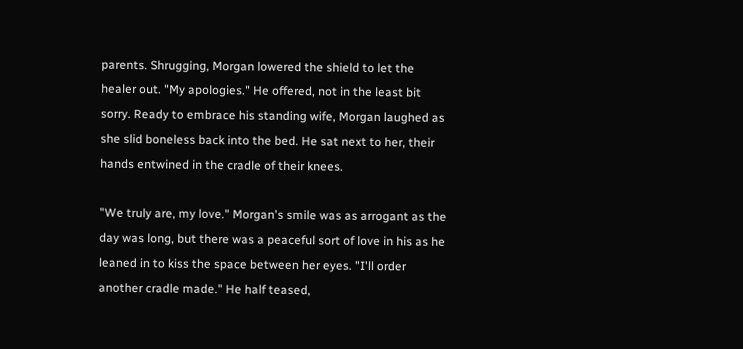parents. Shrugging, Morgan lowered the shield to let the healer out. "My apologies." He offered, not in the least bit sorry. Ready to embrace his standing wife, Morgan laughed as she slid boneless back into the bed. He sat next to her, their hands entwined in the cradle of their knees.

"We truly are, my love." Morgan's smile was as arrogant as the day was long, but there was a peaceful sort of love in his as he leaned in to kiss the space between her eyes. "I'll order another cradle made." He half teased,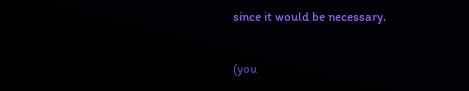since it would be necessary.

(you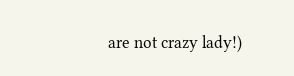are not crazy lady!)